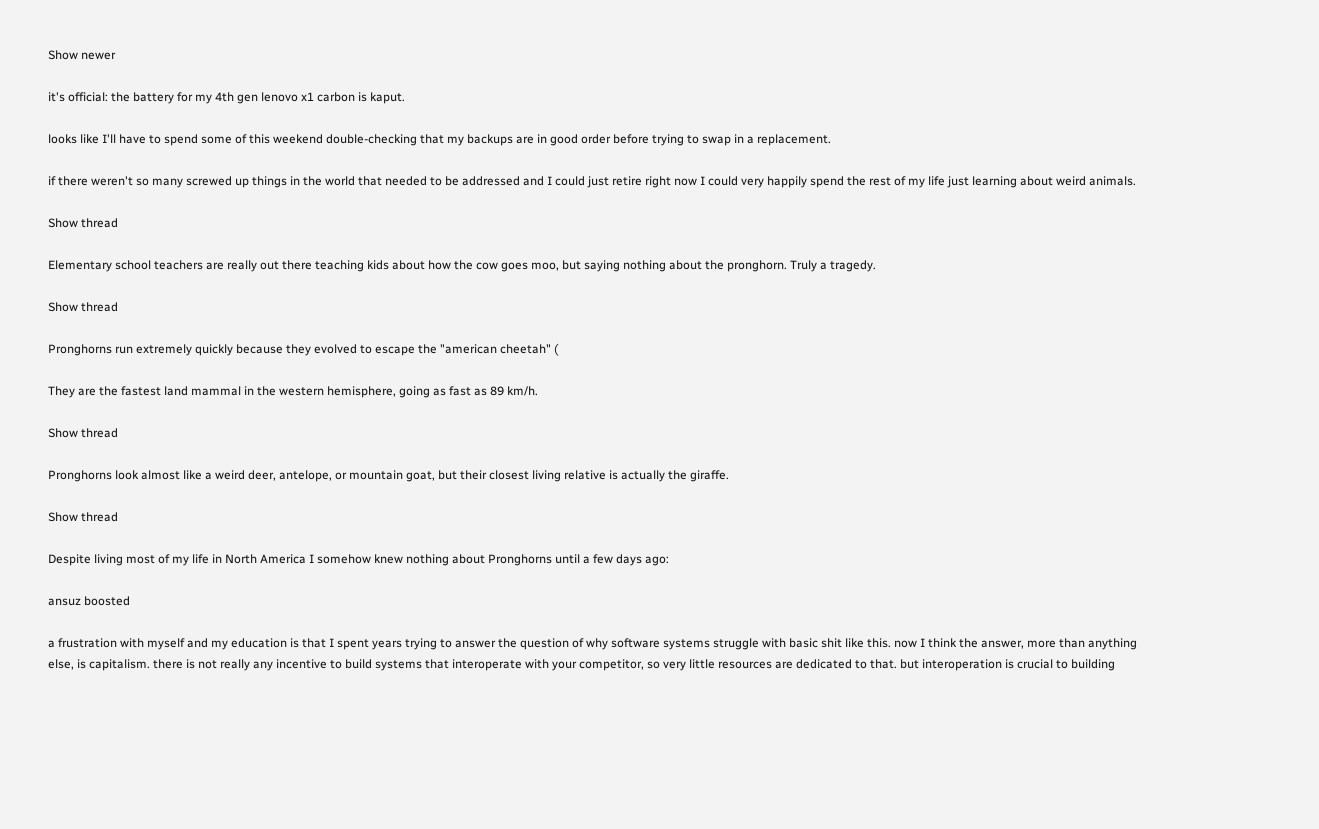Show newer

it's official: the battery for my 4th gen lenovo x1 carbon is kaput.

looks like I'll have to spend some of this weekend double-checking that my backups are in good order before trying to swap in a replacement.

if there weren't so many screwed up things in the world that needed to be addressed and I could just retire right now I could very happily spend the rest of my life just learning about weird animals.

Show thread

Elementary school teachers are really out there teaching kids about how the cow goes moo, but saying nothing about the pronghorn. Truly a tragedy.

Show thread

Pronghorns run extremely quickly because they evolved to escape the "american cheetah" (

They are the fastest land mammal in the western hemisphere, going as fast as 89 km/h.

Show thread

Pronghorns look almost like a weird deer, antelope, or mountain goat, but their closest living relative is actually the giraffe.

Show thread

Despite living most of my life in North America I somehow knew nothing about Pronghorns until a few days ago:

ansuz boosted

a frustration with myself and my education is that I spent years trying to answer the question of why software systems struggle with basic shit like this. now I think the answer, more than anything else, is capitalism. there is not really any incentive to build systems that interoperate with your competitor, so very little resources are dedicated to that. but interoperation is crucial to building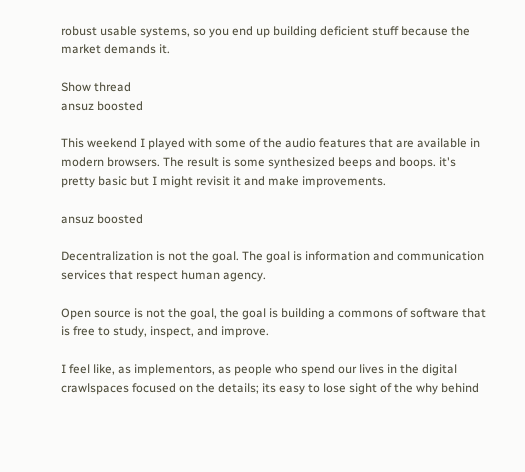robust usable systems, so you end up building deficient stuff because the market demands it.

Show thread
ansuz boosted

This weekend I played with some of the audio features that are available in modern browsers. The result is some synthesized beeps and boops. it's pretty basic but I might revisit it and make improvements.

ansuz boosted

Decentralization is not the goal. The goal is information and communication services that respect human agency.

Open source is not the goal, the goal is building a commons of software that is free to study, inspect, and improve.

I feel like, as implementors, as people who spend our lives in the digital crawlspaces focused on the details; its easy to lose sight of the why behind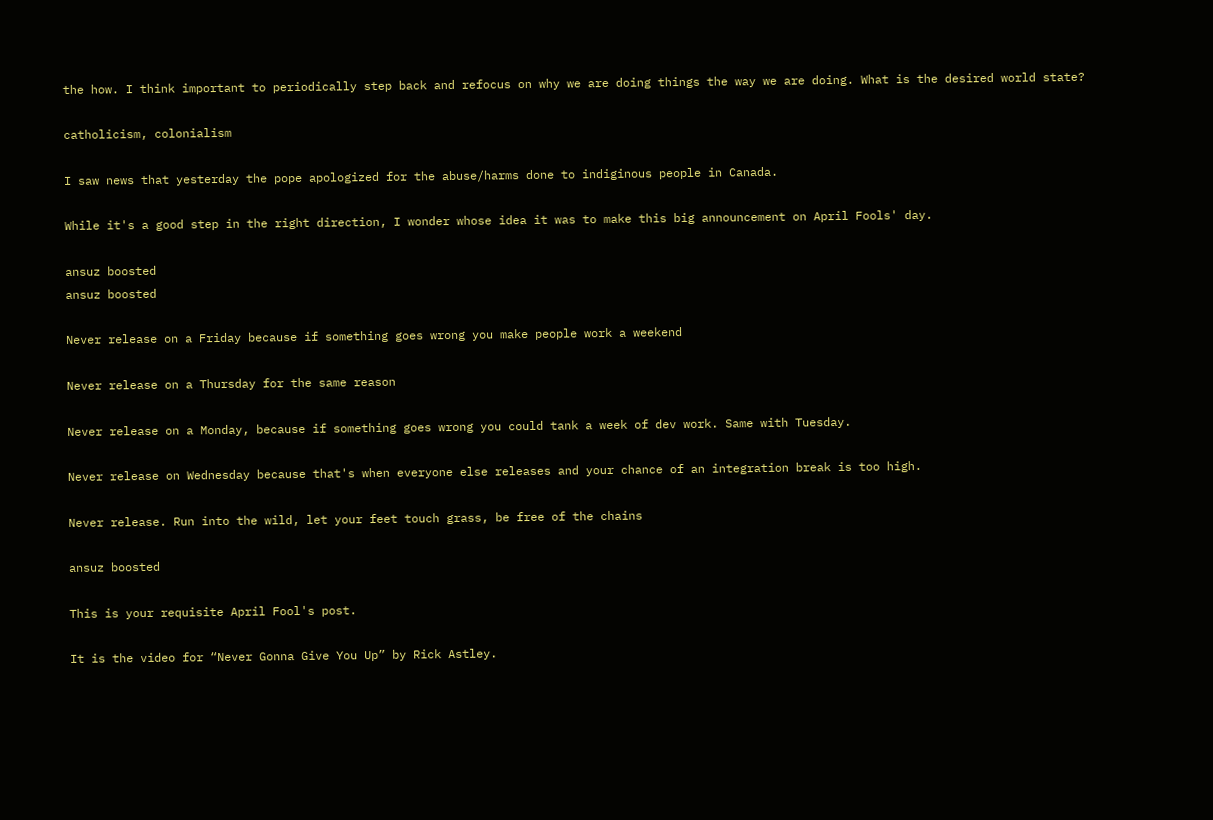the how. I think important to periodically step back and refocus on why we are doing things the way we are doing. What is the desired world state?

catholicism, colonialism

I saw news that yesterday the pope apologized for the abuse/harms done to indiginous people in Canada.

While it's a good step in the right direction, I wonder whose idea it was to make this big announcement on April Fools' day.

ansuz boosted
ansuz boosted

Never release on a Friday because if something goes wrong you make people work a weekend

Never release on a Thursday for the same reason

Never release on a Monday, because if something goes wrong you could tank a week of dev work. Same with Tuesday.

Never release on Wednesday because that's when everyone else releases and your chance of an integration break is too high.

Never release. Run into the wild, let your feet touch grass, be free of the chains

ansuz boosted

This is your requisite April Fool's post.

It is the video for “Never Gonna Give You Up” by Rick Astley.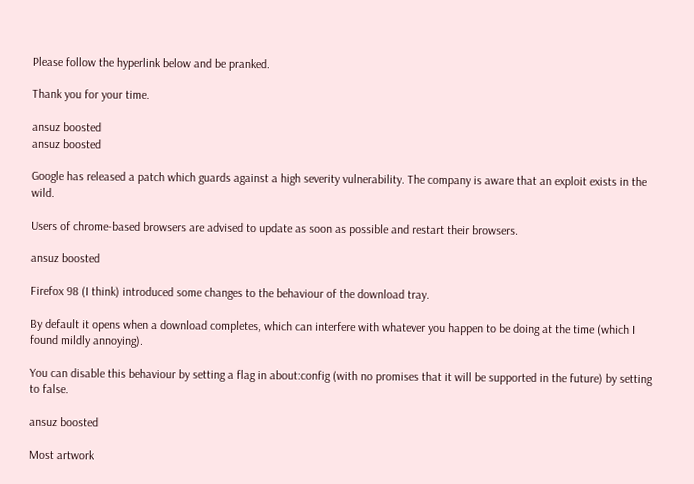Please follow the hyperlink below and be pranked.

Thank you for your time.

ansuz boosted
ansuz boosted

Google has released a patch which guards against a high severity vulnerability. The company is aware that an exploit exists in the wild.

Users of chrome-based browsers are advised to update as soon as possible and restart their browsers.

ansuz boosted

Firefox 98 (I think) introduced some changes to the behaviour of the download tray.

By default it opens when a download completes, which can interfere with whatever you happen to be doing at the time (which I found mildly annoying).

You can disable this behaviour by setting a flag in about:config (with no promises that it will be supported in the future) by setting to false.

ansuz boosted

Most artwork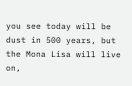you see today will be dust in 500 years, but the Mona Lisa will live on,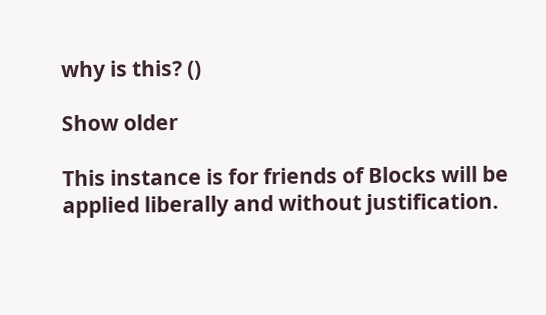why is this? ()

Show older

This instance is for friends of Blocks will be applied liberally and without justification.